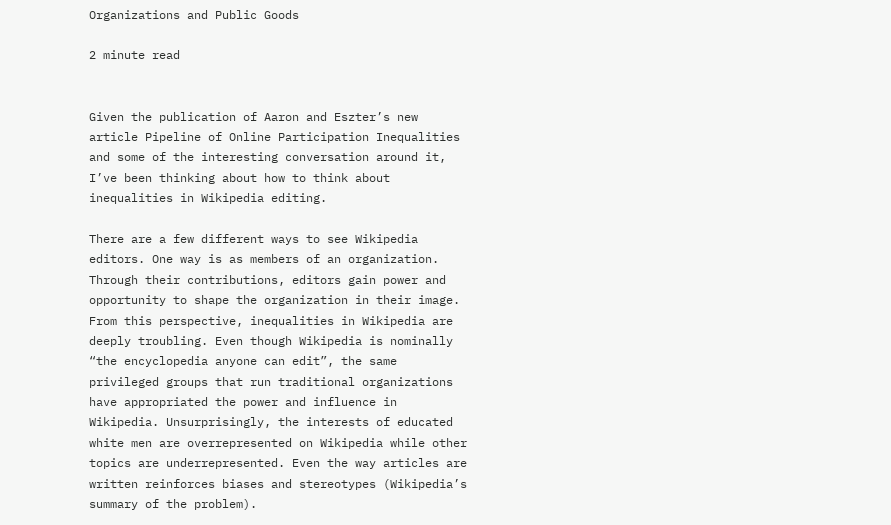Organizations and Public Goods

2 minute read


Given the publication of Aaron and Eszter’s new article Pipeline of Online Participation Inequalities and some of the interesting conversation around it, I’ve been thinking about how to think about inequalities in Wikipedia editing.

There are a few different ways to see Wikipedia editors. One way is as members of an organization. Through their contributions, editors gain power and opportunity to shape the organization in their image. From this perspective, inequalities in Wikipedia are deeply troubling. Even though Wikipedia is nominally “the encyclopedia anyone can edit”, the same privileged groups that run traditional organizations have appropriated the power and influence in Wikipedia. Unsurprisingly, the interests of educated white men are overrepresented on Wikipedia while other topics are underrepresented. Even the way articles are written reinforces biases and stereotypes (Wikipedia’s summary of the problem).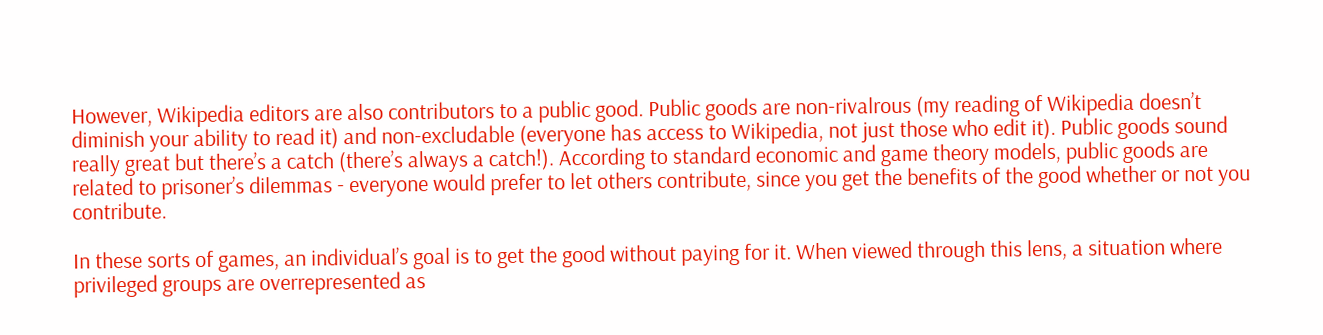However, Wikipedia editors are also contributors to a public good. Public goods are non-rivalrous (my reading of Wikipedia doesn’t diminish your ability to read it) and non-excludable (everyone has access to Wikipedia, not just those who edit it). Public goods sound really great but there’s a catch (there’s always a catch!). According to standard economic and game theory models, public goods are related to prisoner’s dilemmas - everyone would prefer to let others contribute, since you get the benefits of the good whether or not you contribute.

In these sorts of games, an individual’s goal is to get the good without paying for it. When viewed through this lens, a situation where privileged groups are overrepresented as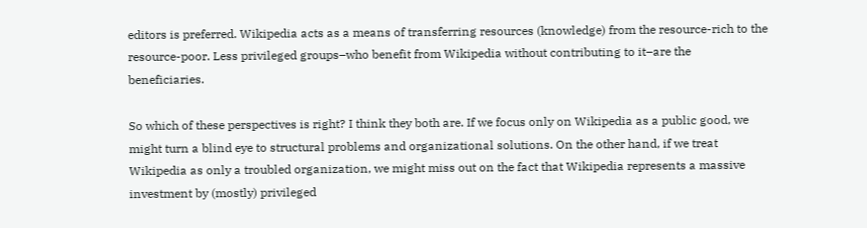editors is preferred. Wikipedia acts as a means of transferring resources (knowledge) from the resource-rich to the resource-poor. Less privileged groups–who benefit from Wikipedia without contributing to it–are the beneficiaries.

So which of these perspectives is right? I think they both are. If we focus only on Wikipedia as a public good, we might turn a blind eye to structural problems and organizational solutions. On the other hand, if we treat Wikipedia as only a troubled organization, we might miss out on the fact that Wikipedia represents a massive investment by (mostly) privileged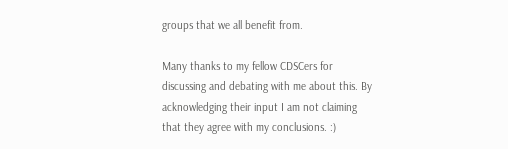groups that we all benefit from.

Many thanks to my fellow CDSCers for discussing and debating with me about this. By acknowledging their input I am not claiming that they agree with my conclusions. :)